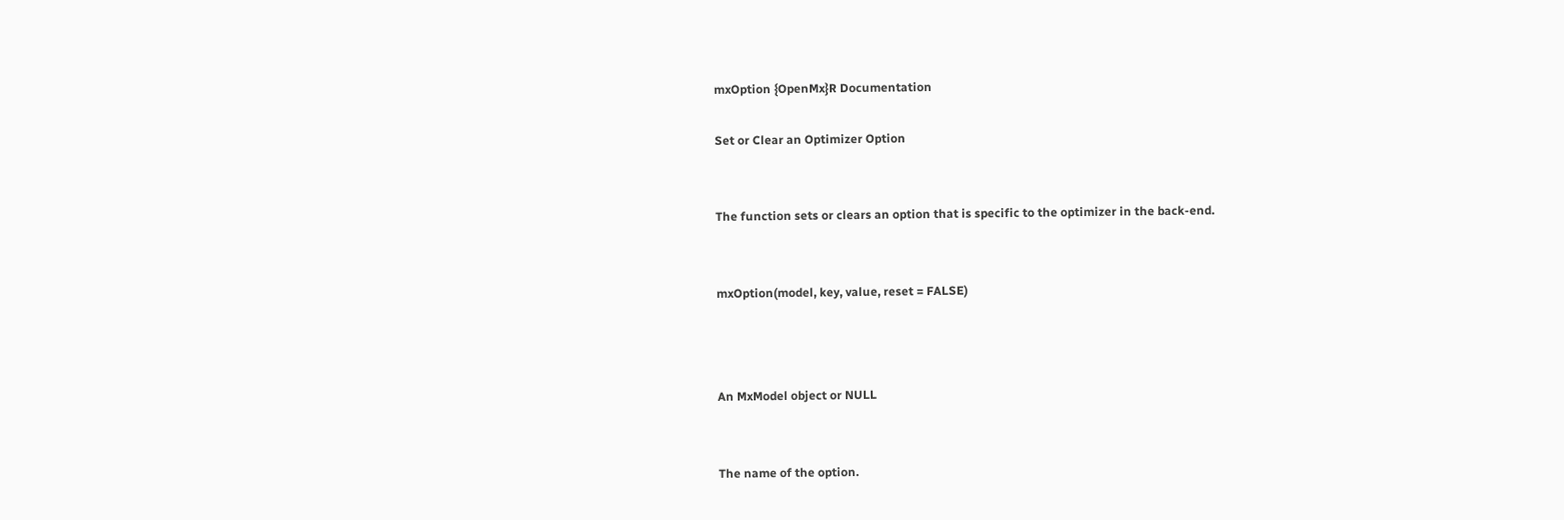mxOption {OpenMx}R Documentation

Set or Clear an Optimizer Option


The function sets or clears an option that is specific to the optimizer in the back-end.


mxOption(model, key, value, reset = FALSE)



An MxModel object or NULL


The name of the option.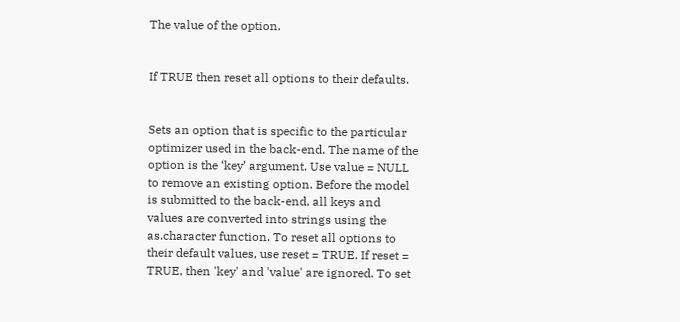The value of the option.


If TRUE then reset all options to their defaults.


Sets an option that is specific to the particular optimizer used in the back-end. The name of the option is the ‘key’ argument. Use value = NULL to remove an existing option. Before the model is submitted to the back-end, all keys and values are converted into strings using the as.character function. To reset all options to their default values, use reset = TRUE. If reset = TRUE, then 'key' and 'value' are ignored. To set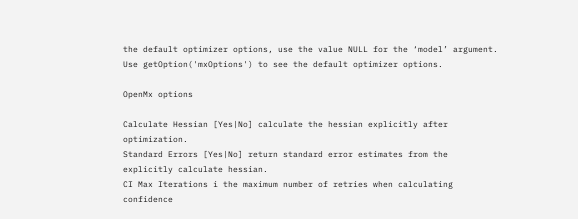the default optimizer options, use the value NULL for the ‘model’ argument. Use getOption('mxOptions') to see the default optimizer options.

OpenMx options

Calculate Hessian [Yes|No] calculate the hessian explicitly after optimization.
Standard Errors [Yes|No] return standard error estimates from the explicitly calculate hessian.
CI Max Iterations i the maximum number of retries when calculating confidence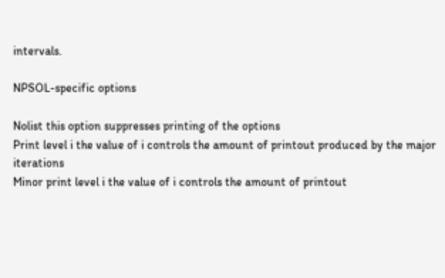intervals.

NPSOL-specific options

Nolist this option suppresses printing of the options
Print level i the value of i controls the amount of printout produced by the major iterations
Minor print level i the value of i controls the amount of printout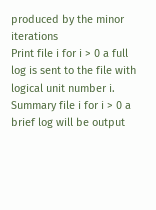produced by the minor iterations
Print file i for i > 0 a full log is sent to the file with logical unit number i.
Summary file i for i > 0 a brief log will be output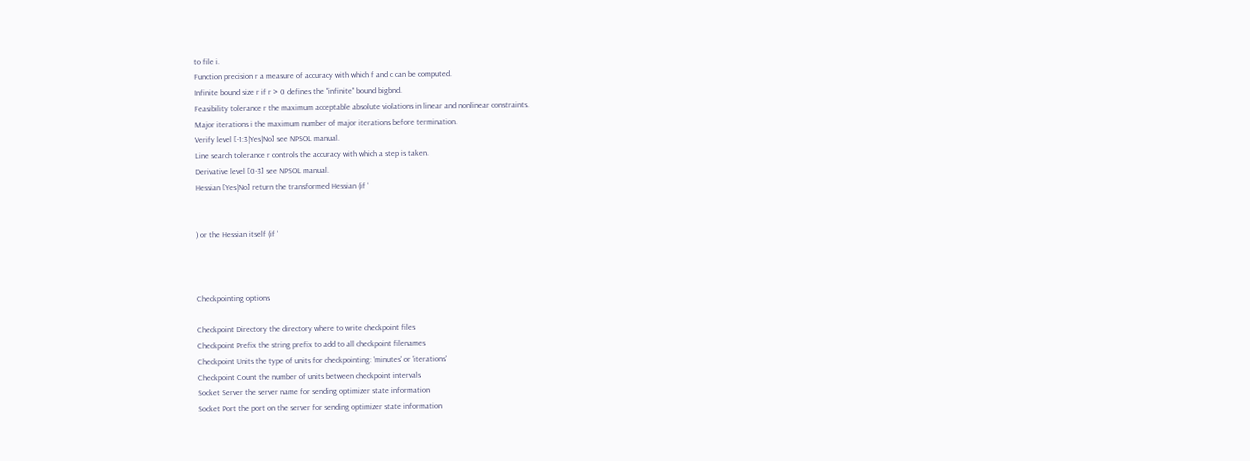to file i.
Function precision r a measure of accuracy with which f and c can be computed.
Infinite bound size r if r > 0 defines the "infinite" bound bigbnd.
Feasibility tolerance r the maximum acceptable absolute violations in linear and nonlinear constraints.
Major iterations i the maximum number of major iterations before termination.
Verify level [-1:3|Yes|No] see NPSOL manual.
Line search tolerance r controls the accuracy with which a step is taken.
Derivative level [0-3] see NPSOL manual.
Hessian [Yes|No] return the transformed Hessian (if ‘


) or the Hessian itself (if ‘



Checkpointing options

Checkpoint Directory the directory where to write checkpoint files
Checkpoint Prefix the string prefix to add to all checkpoint filenames
Checkpoint Units the type of units for checkpointing: 'minutes' or 'iterations'
Checkpoint Count the number of units between checkpoint intervals
Socket Server the server name for sending optimizer state information
Socket Port the port on the server for sending optimizer state information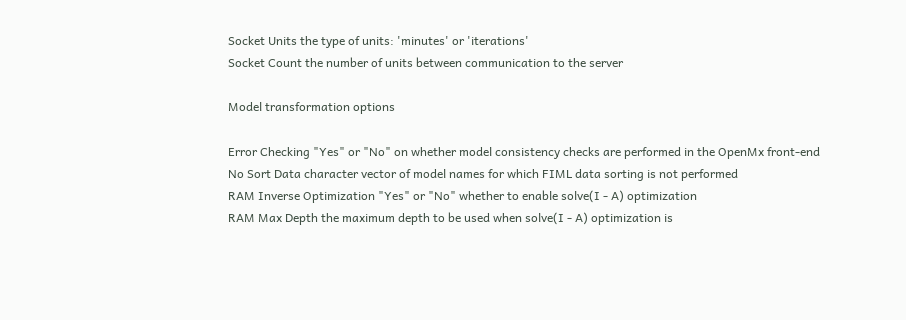Socket Units the type of units: 'minutes' or 'iterations'
Socket Count the number of units between communication to the server

Model transformation options

Error Checking "Yes" or "No" on whether model consistency checks are performed in the OpenMx front-end
No Sort Data character vector of model names for which FIML data sorting is not performed
RAM Inverse Optimization "Yes" or "No" whether to enable solve(I - A) optimization
RAM Max Depth the maximum depth to be used when solve(I - A) optimization is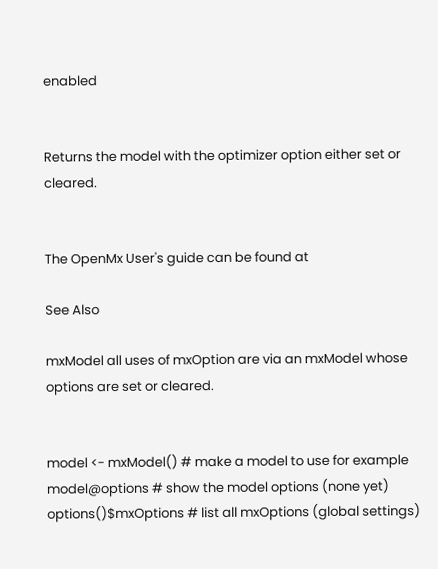enabled


Returns the model with the optimizer option either set or cleared.


The OpenMx User's guide can be found at

See Also

mxModel all uses of mxOption are via an mxModel whose options are set or cleared.


model <- mxModel() # make a model to use for example
model@options # show the model options (none yet)
options()$mxOptions # list all mxOptions (global settings)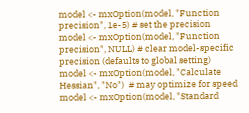model <- mxOption(model, "Function precision", 1e-5) # set the precision
model <- mxOption(model, "Function precision", NULL) # clear model-specific precision (defaults to global setting)
model <- mxOption(model, "Calculate Hessian", "No")  # may optimize for speed
model <- mxOption(model, "Standard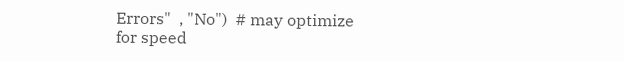Errors"  , "No")  # may optimize for speed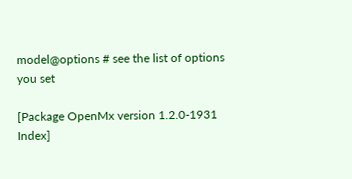model@options # see the list of options you set

[Package OpenMx version 1.2.0-1931 Index]